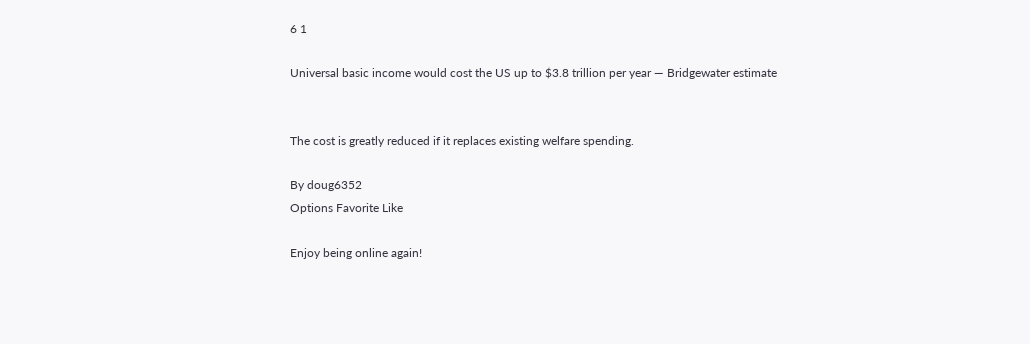6 1

Universal basic income would cost the US up to $3.8 trillion per year — Bridgewater estimate


The cost is greatly reduced if it replaces existing welfare spending.

By doug6352
Options Favorite Like

Enjoy being online again!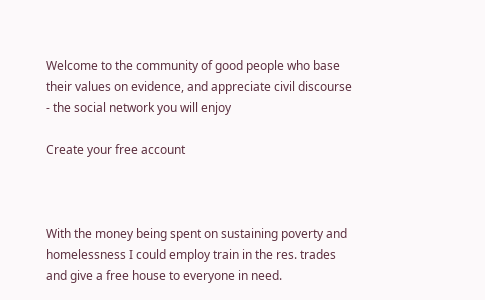Welcome to the community of good people who base their values on evidence, and appreciate civil discourse - the social network you will enjoy

Create your free account



With the money being spent on sustaining poverty and homelessness I could employ train in the res. trades and give a free house to everyone in need.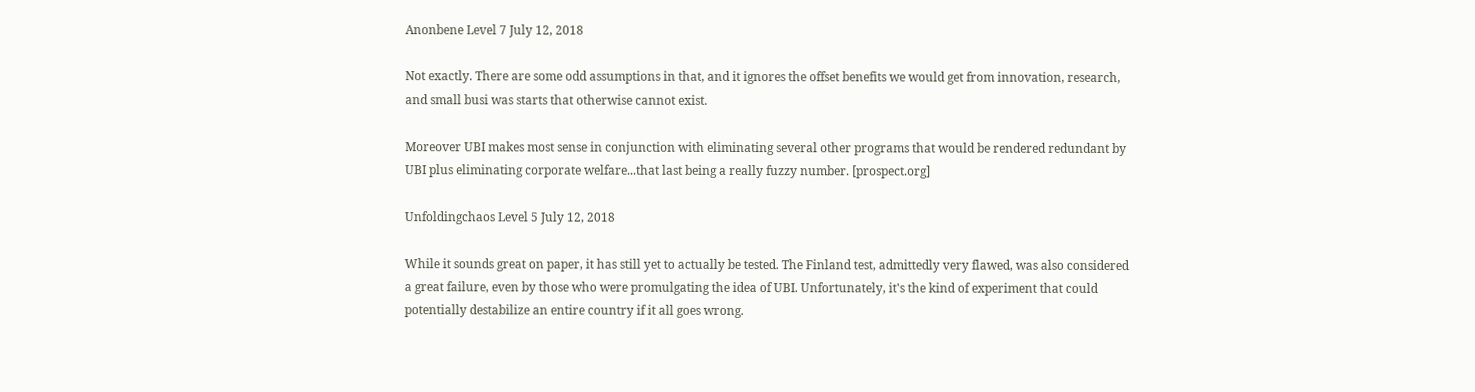Anonbene Level 7 July 12, 2018

Not exactly. There are some odd assumptions in that, and it ignores the offset benefits we would get from innovation, research, and small busi was starts that otherwise cannot exist.

Moreover UBI makes most sense in conjunction with eliminating several other programs that would be rendered redundant by UBI plus eliminating corporate welfare...that last being a really fuzzy number. [prospect.org]

Unfoldingchaos Level 5 July 12, 2018

While it sounds great on paper, it has still yet to actually be tested. The Finland test, admittedly very flawed, was also considered a great failure, even by those who were promulgating the idea of UBI. Unfortunately, it's the kind of experiment that could potentially destabilize an entire country if it all goes wrong.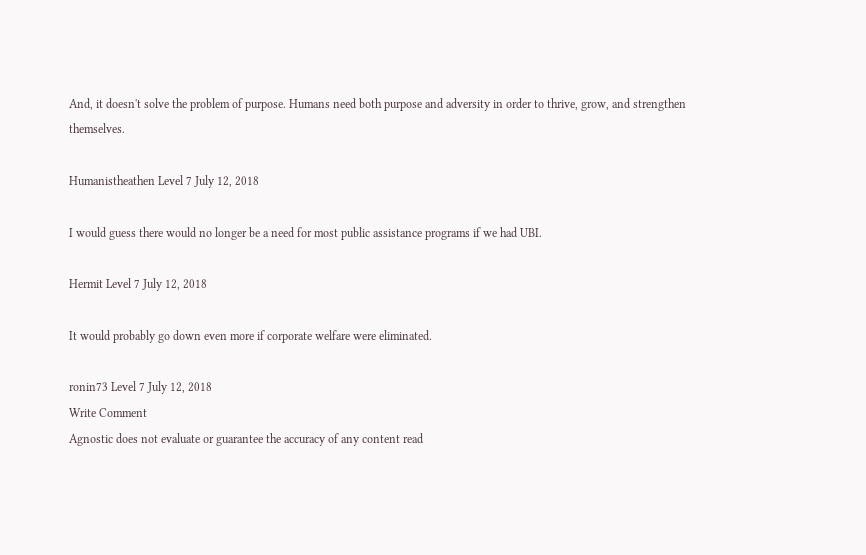And, it doesn't solve the problem of purpose. Humans need both purpose and adversity in order to thrive, grow, and strengthen themselves.

Humanistheathen Level 7 July 12, 2018

I would guess there would no longer be a need for most public assistance programs if we had UBI.

Hermit Level 7 July 12, 2018

It would probably go down even more if corporate welfare were eliminated.

ronin73 Level 7 July 12, 2018
Write Comment
Agnostic does not evaluate or guarantee the accuracy of any content read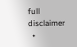full disclaimer
  •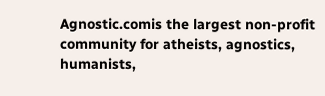Agnostic.comis the largest non-profit community for atheists, agnostics, humanists,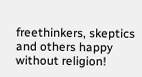freethinkers, skeptics and others happy without religion!